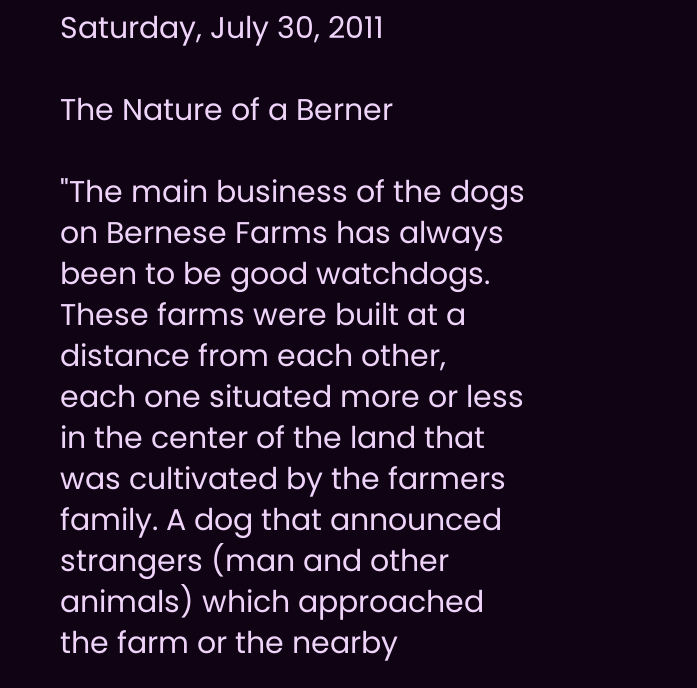Saturday, July 30, 2011

The Nature of a Berner

"The main business of the dogs on Bernese Farms has always been to be good watchdogs. These farms were built at a distance from each other, each one situated more or less in the center of the land that was cultivated by the farmers family. A dog that announced strangers (man and other animals) which approached the farm or the nearby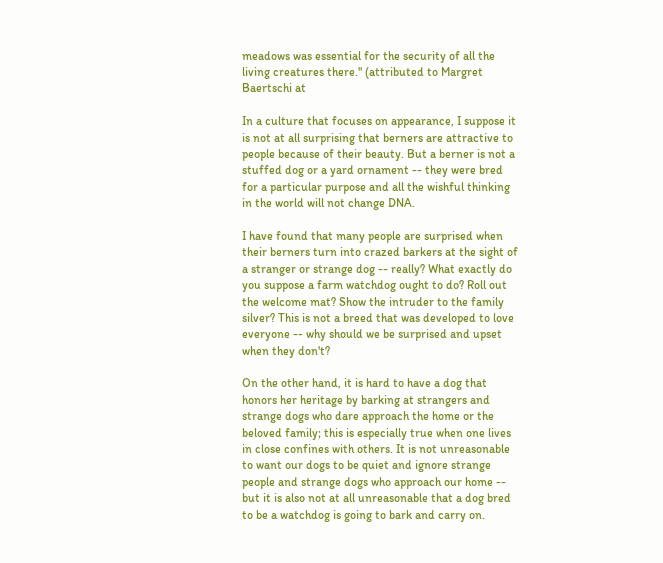meadows was essential for the security of all the living creatures there." (attributed to Margret Baertschi at

In a culture that focuses on appearance, I suppose it is not at all surprising that berners are attractive to people because of their beauty. But a berner is not a stuffed dog or a yard ornament -- they were bred for a particular purpose and all the wishful thinking in the world will not change DNA.

I have found that many people are surprised when their berners turn into crazed barkers at the sight of a stranger or strange dog -- really? What exactly do you suppose a farm watchdog ought to do? Roll out the welcome mat? Show the intruder to the family silver? This is not a breed that was developed to love everyone -- why should we be surprised and upset when they don't?

On the other hand, it is hard to have a dog that honors her heritage by barking at strangers and strange dogs who dare approach the home or the beloved family; this is especially true when one lives in close confines with others. It is not unreasonable to want our dogs to be quiet and ignore strange people and strange dogs who approach our home -- but it is also not at all unreasonable that a dog bred to be a watchdog is going to bark and carry on.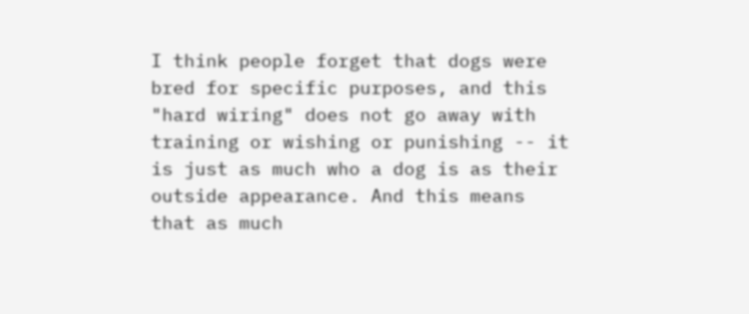I think people forget that dogs were bred for specific purposes, and this "hard wiring" does not go away with training or wishing or punishing -- it is just as much who a dog is as their outside appearance. And this means that as much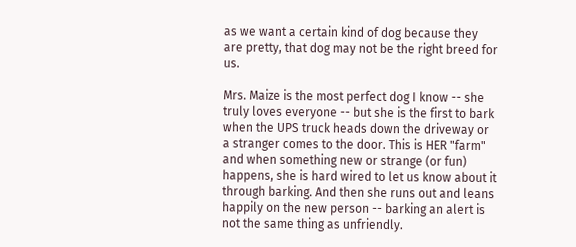as we want a certain kind of dog because they are pretty, that dog may not be the right breed for us.

Mrs. Maize is the most perfect dog I know -- she truly loves everyone -- but she is the first to bark when the UPS truck heads down the driveway or a stranger comes to the door. This is HER "farm" and when something new or strange (or fun) happens, she is hard wired to let us know about it through barking. And then she runs out and leans happily on the new person -- barking an alert is not the same thing as unfriendly.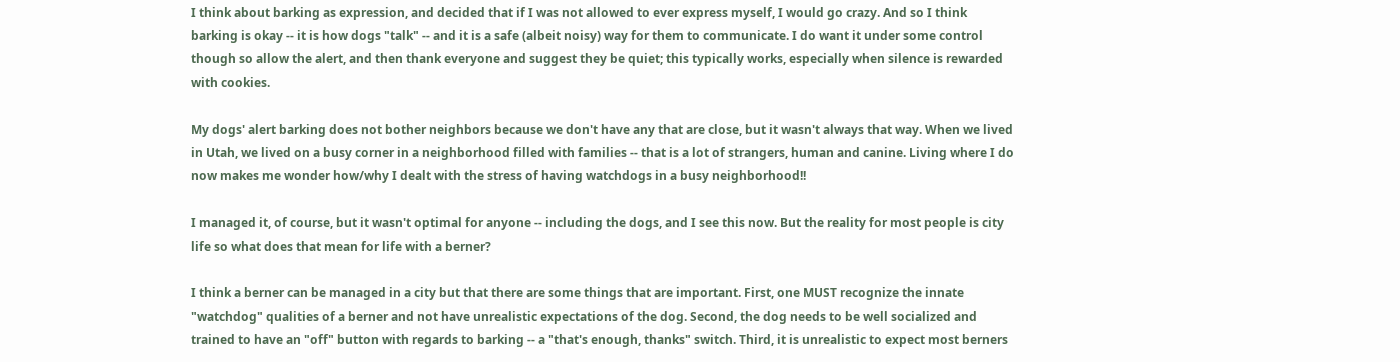I think about barking as expression, and decided that if I was not allowed to ever express myself, I would go crazy. And so I think barking is okay -- it is how dogs "talk" -- and it is a safe (albeit noisy) way for them to communicate. I do want it under some control though so allow the alert, and then thank everyone and suggest they be quiet; this typically works, especially when silence is rewarded with cookies.

My dogs' alert barking does not bother neighbors because we don't have any that are close, but it wasn't always that way. When we lived in Utah, we lived on a busy corner in a neighborhood filled with families -- that is a lot of strangers, human and canine. Living where I do now makes me wonder how/why I dealt with the stress of having watchdogs in a busy neighborhood!!

I managed it, of course, but it wasn't optimal for anyone -- including the dogs, and I see this now. But the reality for most people is city life so what does that mean for life with a berner?

I think a berner can be managed in a city but that there are some things that are important. First, one MUST recognize the innate "watchdog" qualities of a berner and not have unrealistic expectations of the dog. Second, the dog needs to be well socialized and trained to have an "off" button with regards to barking -- a "that's enough, thanks" switch. Third, it is unrealistic to expect most berners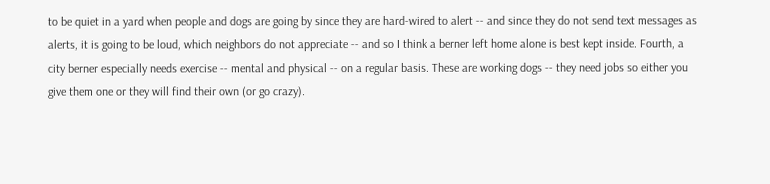to be quiet in a yard when people and dogs are going by since they are hard-wired to alert -- and since they do not send text messages as alerts, it is going to be loud, which neighbors do not appreciate -- and so I think a berner left home alone is best kept inside. Fourth, a city berner especially needs exercise -- mental and physical -- on a regular basis. These are working dogs -- they need jobs so either you give them one or they will find their own (or go crazy).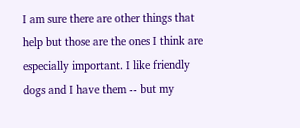I am sure there are other things that help but those are the ones I think are especially important. I like friendly dogs and I have them -- but my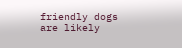friendly dogs are likely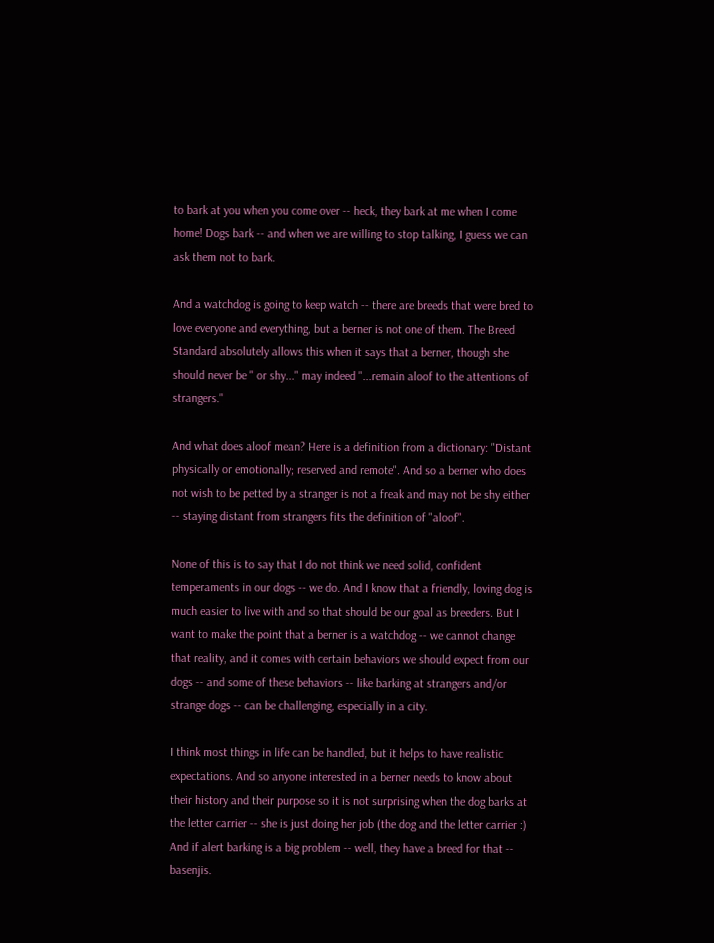to bark at you when you come over -- heck, they bark at me when I come home! Dogs bark -- and when we are willing to stop talking, I guess we can ask them not to bark.

And a watchdog is going to keep watch -- there are breeds that were bred to love everyone and everything, but a berner is not one of them. The Breed Standard absolutely allows this when it says that a berner, though she should never be " or shy..." may indeed "...remain aloof to the attentions of strangers."

And what does aloof mean? Here is a definition from a dictionary: "Distant physically or emotionally; reserved and remote". And so a berner who does not wish to be petted by a stranger is not a freak and may not be shy either -- staying distant from strangers fits the definition of "aloof".

None of this is to say that I do not think we need solid, confident temperaments in our dogs -- we do. And I know that a friendly, loving dog is much easier to live with and so that should be our goal as breeders. But I want to make the point that a berner is a watchdog -- we cannot change that reality, and it comes with certain behaviors we should expect from our dogs -- and some of these behaviors -- like barking at strangers and/or strange dogs -- can be challenging, especially in a city.

I think most things in life can be handled, but it helps to have realistic expectations. And so anyone interested in a berner needs to know about their history and their purpose so it is not surprising when the dog barks at the letter carrier -- she is just doing her job (the dog and the letter carrier :) And if alert barking is a big problem -- well, they have a breed for that -- basenjis.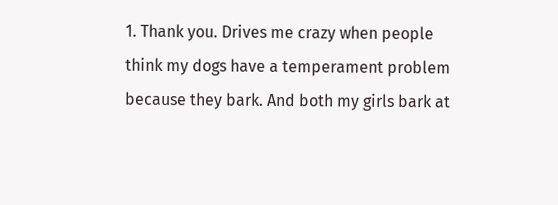1. Thank you. Drives me crazy when people think my dogs have a temperament problem because they bark. And both my girls bark at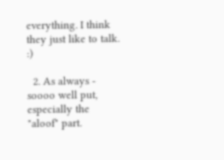everything. I think they just like to talk. :)

  2. As always - soooo well put, especially the "aloof" part.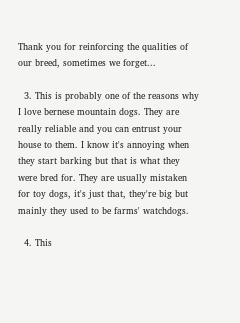Thank you for reinforcing the qualities of our breed, sometimes we forget...

  3. This is probably one of the reasons why I love bernese mountain dogs. They are really reliable and you can entrust your house to them. I know it's annoying when they start barking but that is what they were bred for. They are usually mistaken for toy dogs, it's just that, they're big but mainly they used to be farms' watchdogs.

  4. This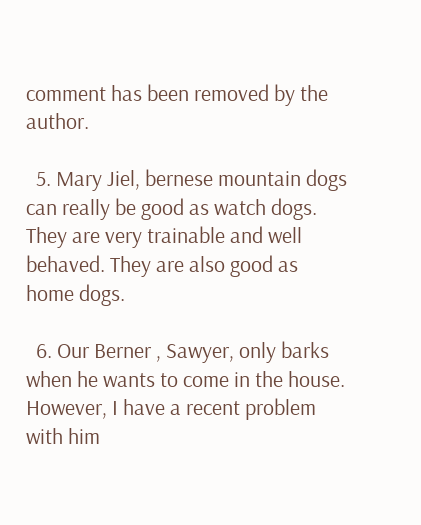comment has been removed by the author.

  5. Mary Jiel, bernese mountain dogs can really be good as watch dogs. They are very trainable and well behaved. They are also good as home dogs.

  6. Our Berner , Sawyer, only barks when he wants to come in the house. However, I have a recent problem with him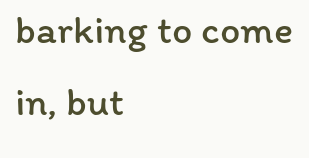barking to come in, but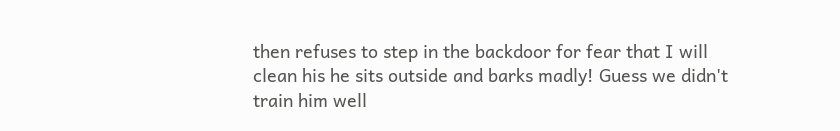then refuses to step in the backdoor for fear that I will clean his he sits outside and barks madly! Guess we didn't train him well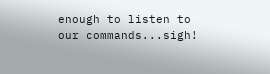enough to listen to our commands...sigh!